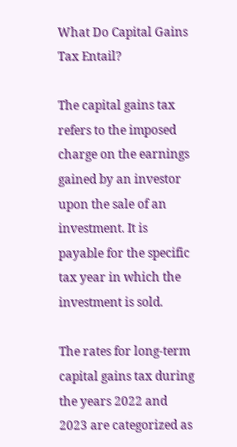What Do Capital Gains Tax Entail?

The capital gains tax refers to the imposed charge on the earnings gained by an investor upon the sale of an investment. It is payable for the specific tax year in which the investment is sold.

The rates for long-term capital gains tax during the years 2022 and 2023 are categorized as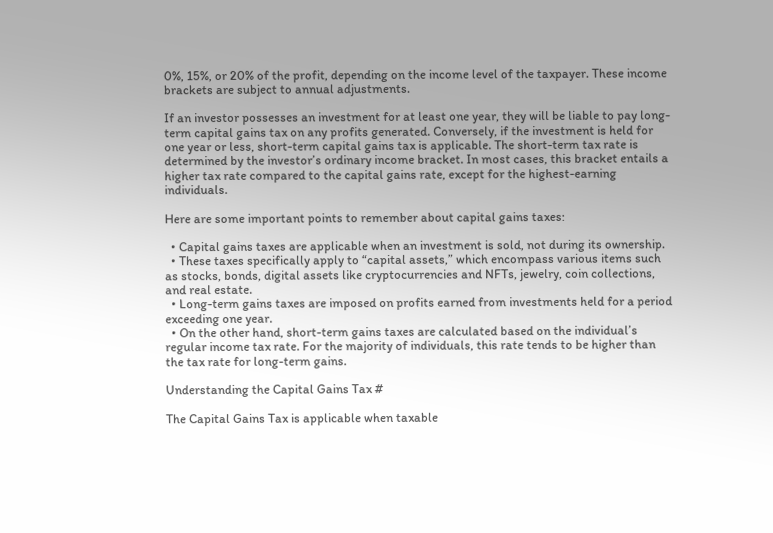0%, 15%, or 20% of the profit, depending on the income level of the taxpayer. These income brackets are subject to annual adjustments.

If an investor possesses an investment for at least one year, they will be liable to pay long-term capital gains tax on any profits generated. Conversely, if the investment is held for one year or less, short-term capital gains tax is applicable. The short-term tax rate is determined by the investor’s ordinary income bracket. In most cases, this bracket entails a higher tax rate compared to the capital gains rate, except for the highest-earning individuals.

Here are some important points to remember about capital gains taxes:

  • Capital gains taxes are applicable when an investment is sold, not during its ownership.
  • These taxes specifically apply to “capital assets,” which encompass various items such as stocks, bonds, digital assets like cryptocurrencies and NFTs, jewelry, coin collections, and real estate.
  • Long-term gains taxes are imposed on profits earned from investments held for a period exceeding one year.
  • On the other hand, short-term gains taxes are calculated based on the individual’s regular income tax rate. For the majority of individuals, this rate tends to be higher than the tax rate for long-term gains.

Understanding the Capital Gains Tax #

The Capital Gains Tax is applicable when taxable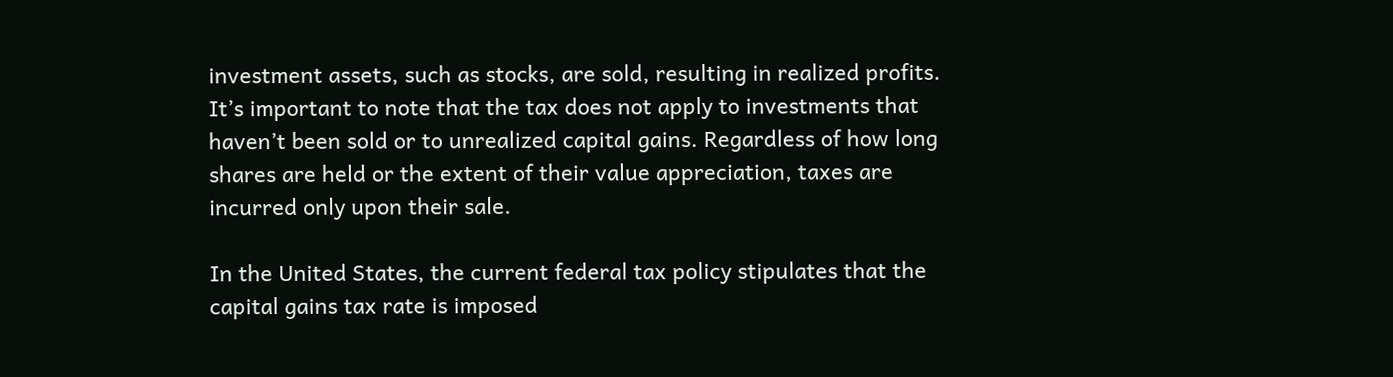investment assets, such as stocks, are sold, resulting in realized profits. It’s important to note that the tax does not apply to investments that haven’t been sold or to unrealized capital gains. Regardless of how long shares are held or the extent of their value appreciation, taxes are incurred only upon their sale.

In the United States, the current federal tax policy stipulates that the capital gains tax rate is imposed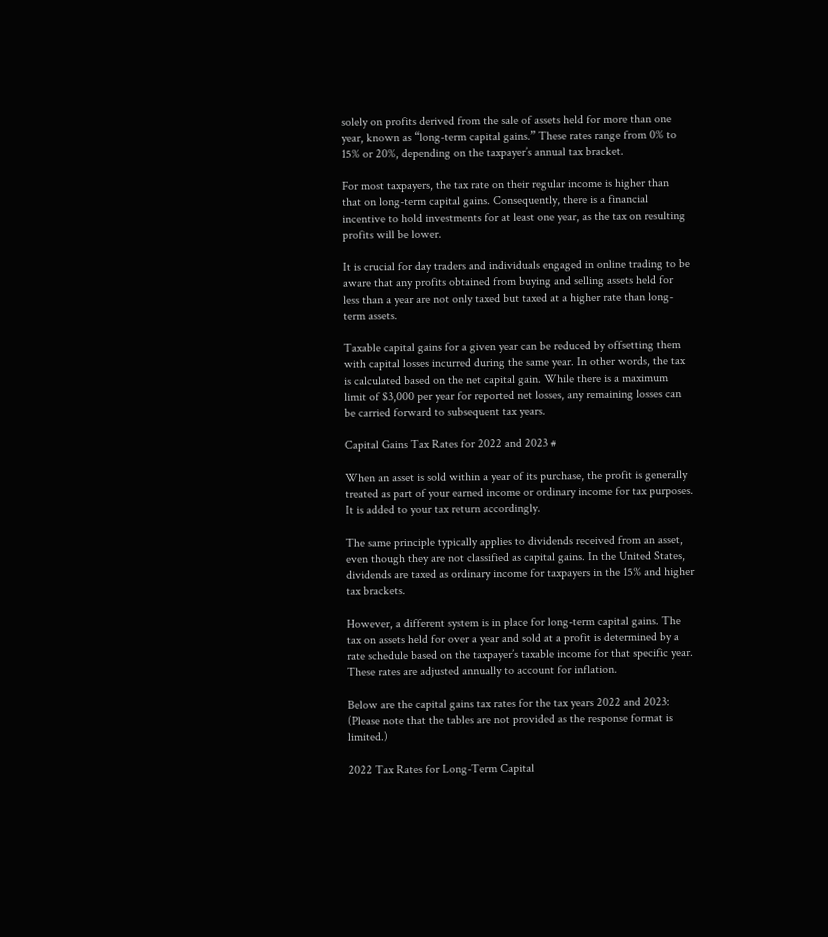solely on profits derived from the sale of assets held for more than one year, known as “long-term capital gains.” These rates range from 0% to 15% or 20%, depending on the taxpayer’s annual tax bracket.

For most taxpayers, the tax rate on their regular income is higher than that on long-term capital gains. Consequently, there is a financial incentive to hold investments for at least one year, as the tax on resulting profits will be lower.

It is crucial for day traders and individuals engaged in online trading to be aware that any profits obtained from buying and selling assets held for less than a year are not only taxed but taxed at a higher rate than long-term assets.

Taxable capital gains for a given year can be reduced by offsetting them with capital losses incurred during the same year. In other words, the tax is calculated based on the net capital gain. While there is a maximum limit of $3,000 per year for reported net losses, any remaining losses can be carried forward to subsequent tax years.

Capital Gains Tax Rates for 2022 and 2023 #

When an asset is sold within a year of its purchase, the profit is generally treated as part of your earned income or ordinary income for tax purposes. It is added to your tax return accordingly.

The same principle typically applies to dividends received from an asset, even though they are not classified as capital gains. In the United States, dividends are taxed as ordinary income for taxpayers in the 15% and higher tax brackets.

However, a different system is in place for long-term capital gains. The tax on assets held for over a year and sold at a profit is determined by a rate schedule based on the taxpayer’s taxable income for that specific year. These rates are adjusted annually to account for inflation.

Below are the capital gains tax rates for the tax years 2022 and 2023: (Please note that the tables are not provided as the response format is limited.)

2022 Tax Rates for Long-Term Capital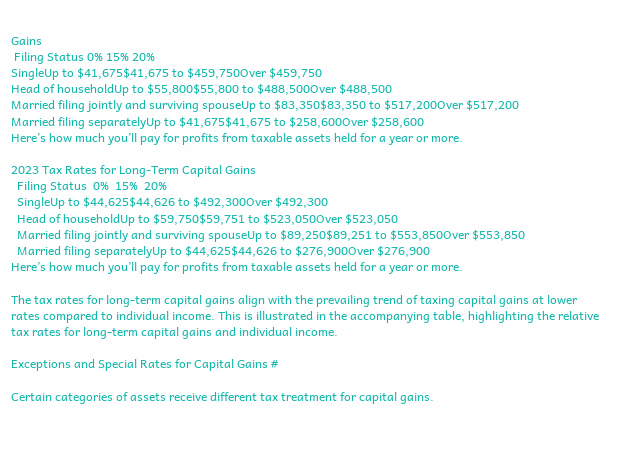Gains
 Filing Status 0% 15% 20%
SingleUp to $41,675$41,675 to $459,750Over $459,750
Head of householdUp to $55,800$55,800 to $488,500Over $488,500
Married filing jointly and surviving spouseUp to $83,350$83,350 to $517,200Over $517,200
Married filing separatelyUp to $41,675$41,675 to $258,600Over $258,600
Here’s how much you’ll pay for profits from taxable assets held for a year or more.

2023 Tax Rates for Long-Term Capital Gains
  Filing Status  0%  15%  20%
  SingleUp to $44,625$44,626 to $492,300Over $492,300
  Head of householdUp to $59,750$59,751 to $523,050Over $523,050
  Married filing jointly and surviving spouseUp to $89,250$89,251 to $553,850Over $553,850
  Married filing separatelyUp to $44,625$44,626 to $276,900Over $276,900
Here’s how much you’ll pay for profits from taxable assets held for a year or more.

The tax rates for long-term capital gains align with the prevailing trend of taxing capital gains at lower rates compared to individual income. This is illustrated in the accompanying table, highlighting the relative tax rates for long-term capital gains and individual income.

Exceptions and Special Rates for Capital Gains #

Certain categories of assets receive different tax treatment for capital gains.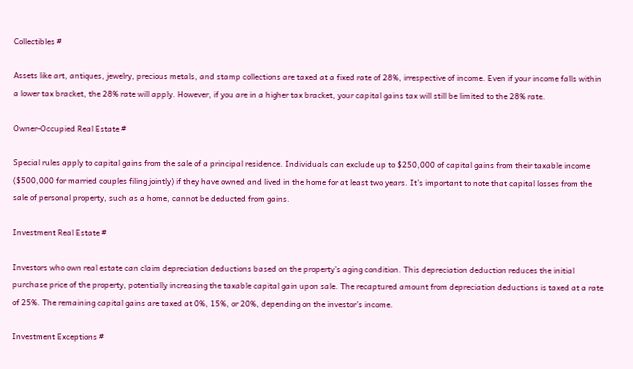Collectibles #

Assets like art, antiques, jewelry, precious metals, and stamp collections are taxed at a fixed rate of 28%, irrespective of income. Even if your income falls within a lower tax bracket, the 28% rate will apply. However, if you are in a higher tax bracket, your capital gains tax will still be limited to the 28% rate.

Owner-Occupied Real Estate #

Special rules apply to capital gains from the sale of a principal residence. Individuals can exclude up to $250,000 of capital gains from their taxable income ($500,000 for married couples filing jointly) if they have owned and lived in the home for at least two years. It’s important to note that capital losses from the sale of personal property, such as a home, cannot be deducted from gains.

Investment Real Estate #

Investors who own real estate can claim depreciation deductions based on the property’s aging condition. This depreciation deduction reduces the initial purchase price of the property, potentially increasing the taxable capital gain upon sale. The recaptured amount from depreciation deductions is taxed at a rate of 25%. The remaining capital gains are taxed at 0%, 15%, or 20%, depending on the investor’s income.

Investment Exceptions #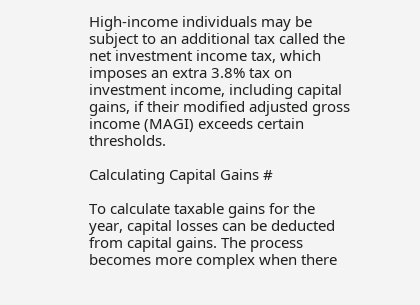High-income individuals may be subject to an additional tax called the net investment income tax, which imposes an extra 3.8% tax on investment income, including capital gains, if their modified adjusted gross income (MAGI) exceeds certain thresholds.

Calculating Capital Gains #

To calculate taxable gains for the year, capital losses can be deducted from capital gains. The process becomes more complex when there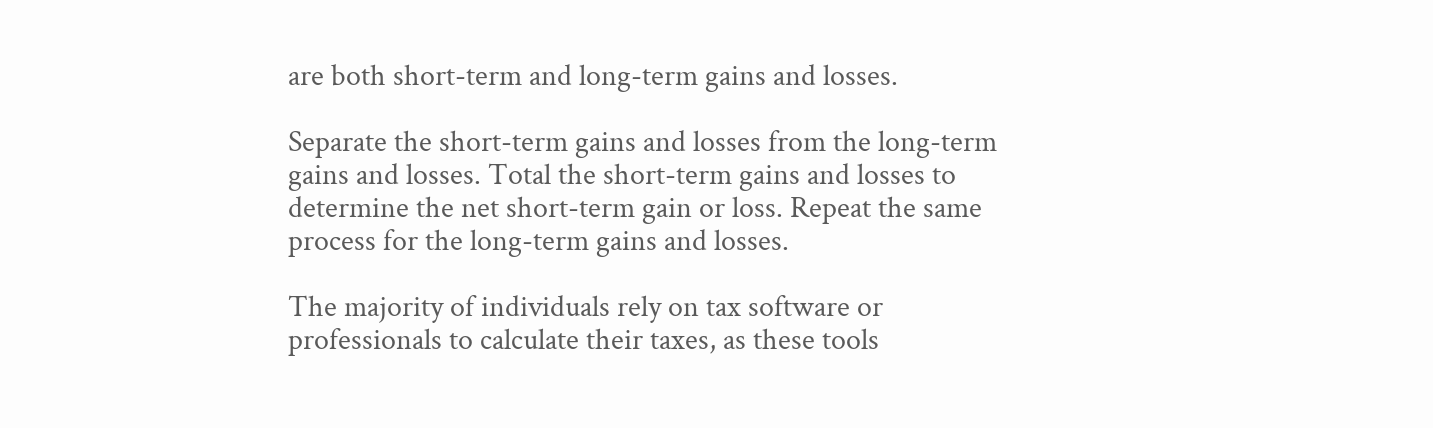are both short-term and long-term gains and losses.

Separate the short-term gains and losses from the long-term gains and losses. Total the short-term gains and losses to determine the net short-term gain or loss. Repeat the same process for the long-term gains and losses.

The majority of individuals rely on tax software or professionals to calculate their taxes, as these tools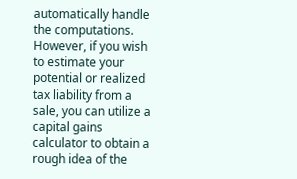automatically handle the computations. However, if you wish to estimate your potential or realized tax liability from a sale, you can utilize a capital gains calculator to obtain a rough idea of the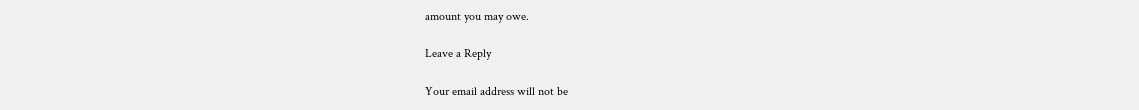amount you may owe.

Leave a Reply

Your email address will not be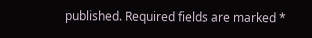published. Required fields are marked *